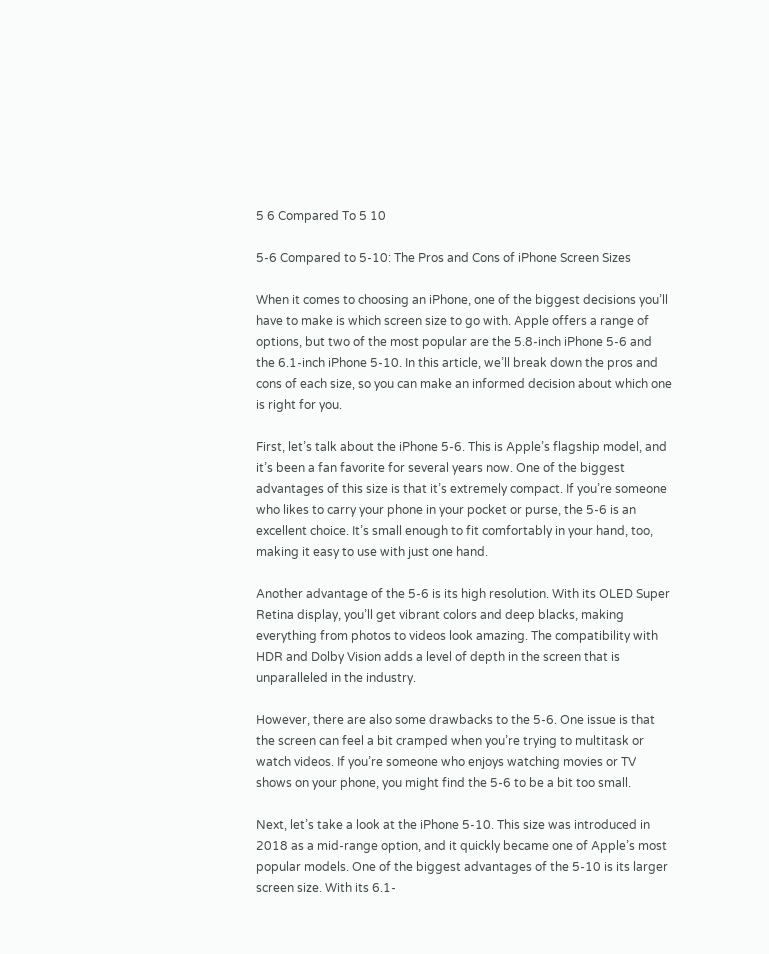5 6 Compared To 5 10

5-6 Compared to 5-10: The Pros and Cons of iPhone Screen Sizes

When it comes to choosing an iPhone, one of the biggest decisions you’ll have to make is which screen size to go with. Apple offers a range of options, but two of the most popular are the 5.8-inch iPhone 5-6 and the 6.1-inch iPhone 5-10. In this article, we’ll break down the pros and cons of each size, so you can make an informed decision about which one is right for you.

First, let’s talk about the iPhone 5-6. This is Apple’s flagship model, and it’s been a fan favorite for several years now. One of the biggest advantages of this size is that it’s extremely compact. If you’re someone who likes to carry your phone in your pocket or purse, the 5-6 is an excellent choice. It’s small enough to fit comfortably in your hand, too, making it easy to use with just one hand.

Another advantage of the 5-6 is its high resolution. With its OLED Super Retina display, you’ll get vibrant colors and deep blacks, making everything from photos to videos look amazing. The compatibility with HDR and Dolby Vision adds a level of depth in the screen that is unparalleled in the industry.

However, there are also some drawbacks to the 5-6. One issue is that the screen can feel a bit cramped when you’re trying to multitask or watch videos. If you’re someone who enjoys watching movies or TV shows on your phone, you might find the 5-6 to be a bit too small.

Next, let’s take a look at the iPhone 5-10. This size was introduced in 2018 as a mid-range option, and it quickly became one of Apple’s most popular models. One of the biggest advantages of the 5-10 is its larger screen size. With its 6.1-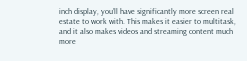inch display, you’ll have significantly more screen real estate to work with. This makes it easier to multitask, and it also makes videos and streaming content much more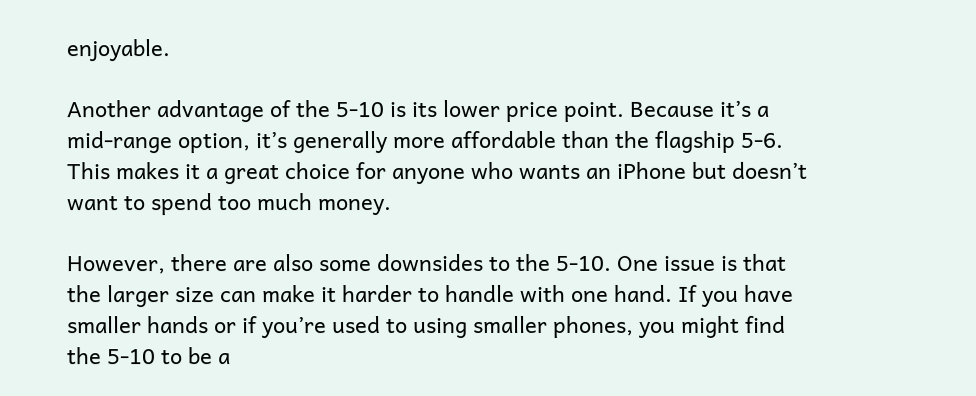enjoyable.

Another advantage of the 5-10 is its lower price point. Because it’s a mid-range option, it’s generally more affordable than the flagship 5-6. This makes it a great choice for anyone who wants an iPhone but doesn’t want to spend too much money.

However, there are also some downsides to the 5-10. One issue is that the larger size can make it harder to handle with one hand. If you have smaller hands or if you’re used to using smaller phones, you might find the 5-10 to be a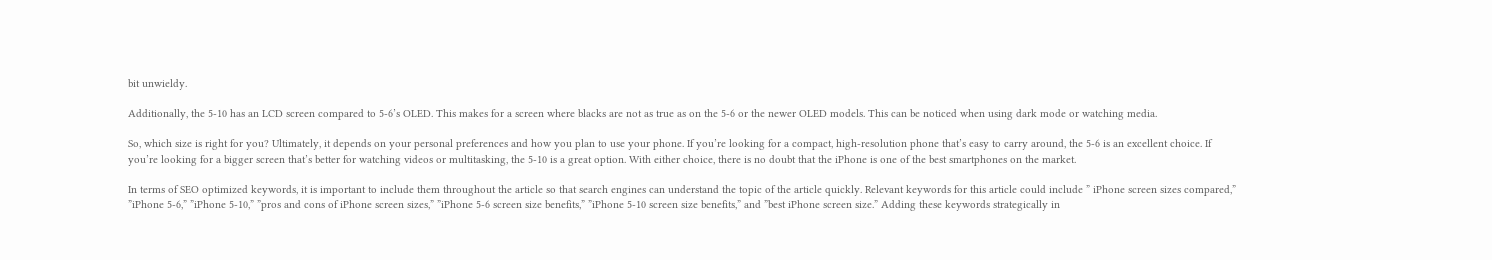bit unwieldy.

Additionally, the 5-10 has an LCD screen compared to 5-6’s OLED. This makes for a screen where blacks are not as true as on the 5-6 or the newer OLED models. This can be noticed when using dark mode or watching media.

So, which size is right for you? Ultimately, it depends on your personal preferences and how you plan to use your phone. If you’re looking for a compact, high-resolution phone that’s easy to carry around, the 5-6 is an excellent choice. If you’re looking for a bigger screen that’s better for watching videos or multitasking, the 5-10 is a great option. With either choice, there is no doubt that the iPhone is one of the best smartphones on the market.

In terms of SEO optimized keywords, it is important to include them throughout the article so that search engines can understand the topic of the article quickly. Relevant keywords for this article could include ” iPhone screen sizes compared,” ”iPhone 5-6,” ”iPhone 5-10,” ”pros and cons of iPhone screen sizes,” ”iPhone 5-6 screen size benefits,” ”iPhone 5-10 screen size benefits,” and ”best iPhone screen size.” Adding these keywords strategically in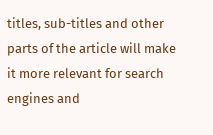titles, sub-titles and other parts of the article will make it more relevant for search engines and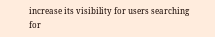increase its visibility for users searching for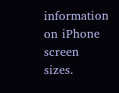information on iPhone screen sizes.